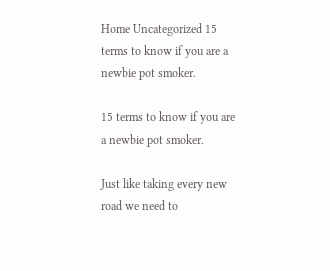Home Uncategorized 15 terms to know if you are a newbie pot smoker.

15 terms to know if you are a newbie pot smoker.

Just like taking every new road we need to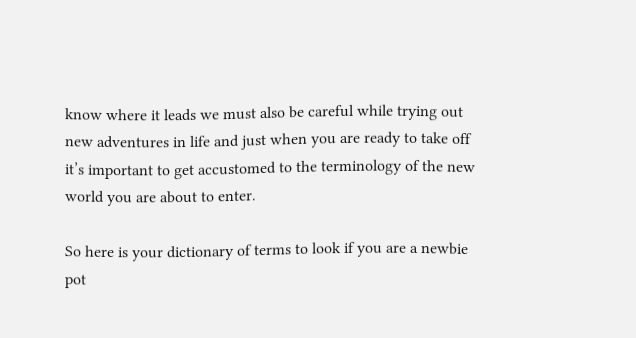know where it leads we must also be careful while trying out new adventures in life and just when you are ready to take off it’s important to get accustomed to the terminology of the new world you are about to enter.

So here is your dictionary of terms to look if you are a newbie pot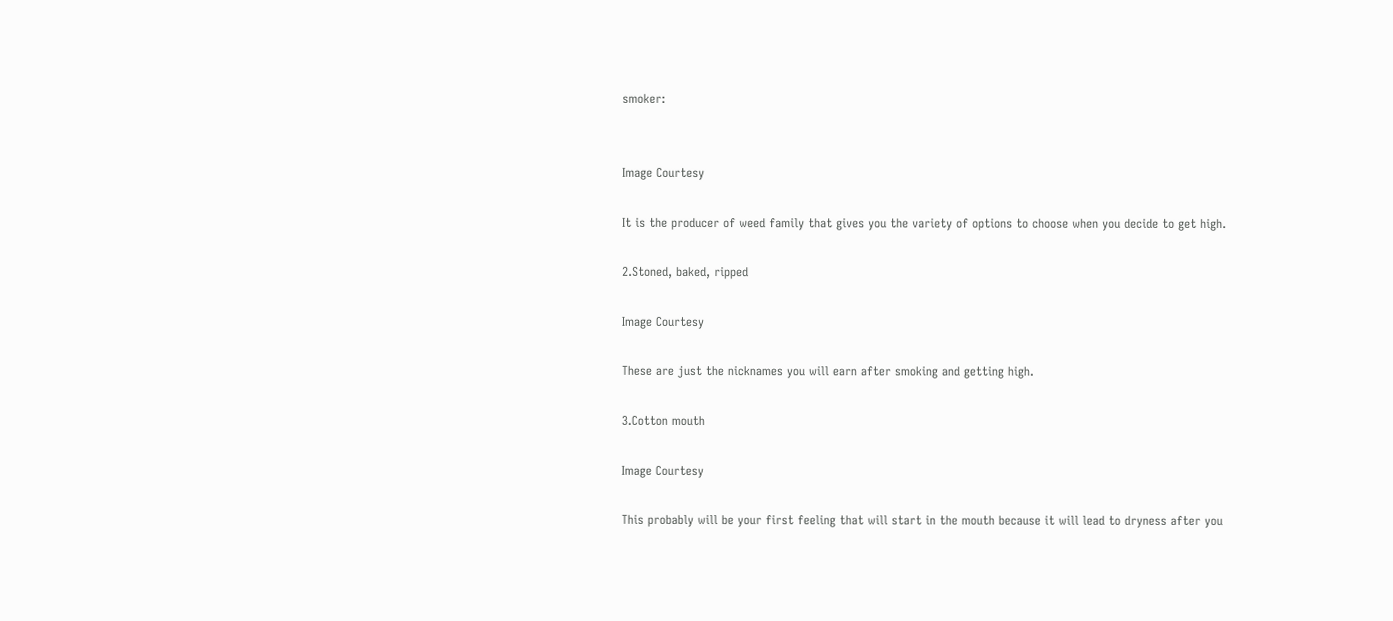smoker:


Image Courtesy

It is the producer of weed family that gives you the variety of options to choose when you decide to get high.

2.Stoned, baked, ripped

Image Courtesy

These are just the nicknames you will earn after smoking and getting high.

3.Cotton mouth

Image Courtesy

This probably will be your first feeling that will start in the mouth because it will lead to dryness after you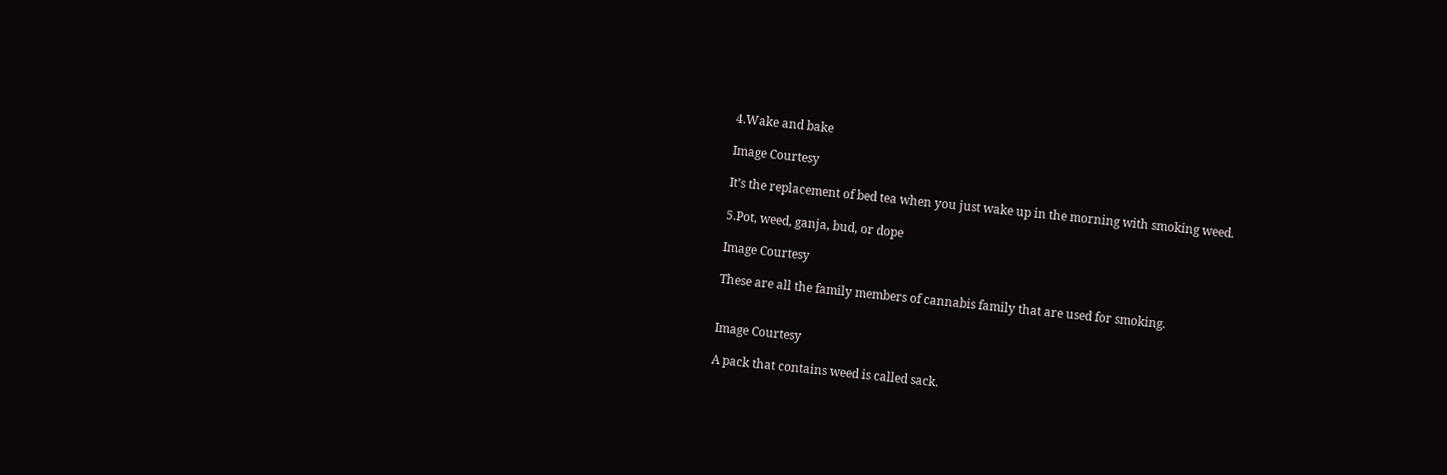4.Wake and bake

Image Courtesy

It’s the replacement of bed tea when you just wake up in the morning with smoking weed.

5.Pot, weed, ganja, bud, or dope

Image Courtesy

These are all the family members of cannabis family that are used for smoking.


Image Courtesy

A pack that contains weed is called sack.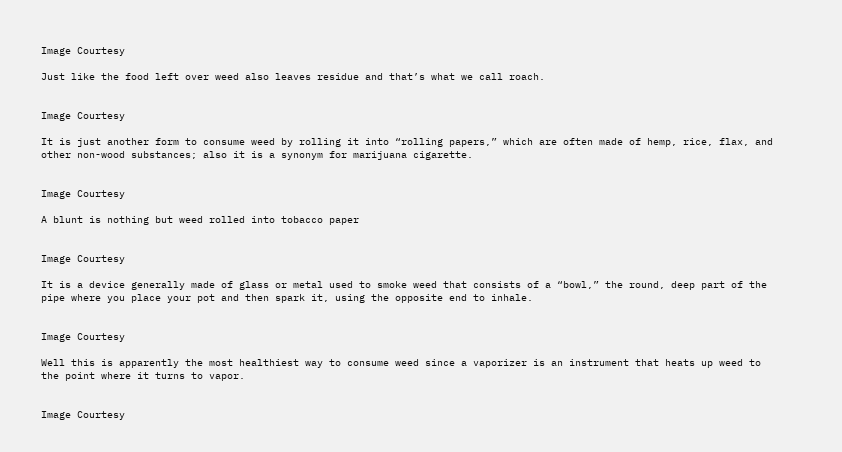Image Courtesy

Just like the food left over weed also leaves residue and that’s what we call roach.


Image Courtesy

It is just another form to consume weed by rolling it into “rolling papers,” which are often made of hemp, rice, flax, and other non-wood substances; also it is a synonym for marijuana cigarette.


Image Courtesy

A blunt is nothing but weed rolled into tobacco paper


Image Courtesy

It is a device generally made of glass or metal used to smoke weed that consists of a “bowl,” the round, deep part of the pipe where you place your pot and then spark it, using the opposite end to inhale.


Image Courtesy

Well this is apparently the most healthiest way to consume weed since a vaporizer is an instrument that heats up weed to the point where it turns to vapor.


Image Courtesy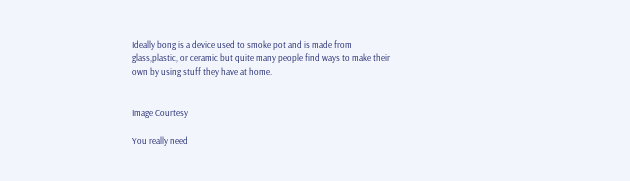Ideally bong is a device used to smoke pot and is made from glass,plastic, or ceramic but quite many people find ways to make their own by using stuff they have at home.


Image Courtesy

You really need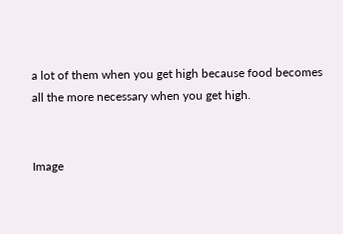a lot of them when you get high because food becomes all the more necessary when you get high.


Image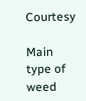Courtesy

Main type of weed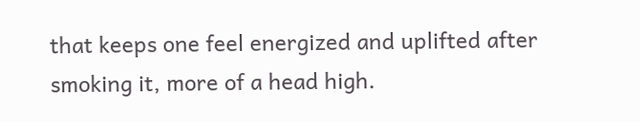that keeps one feel energized and uplifted after smoking it, more of a head high.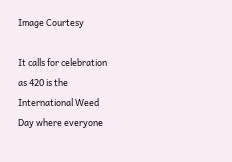Image Courtesy

It calls for celebration as 420 is the International Weed Day where everyone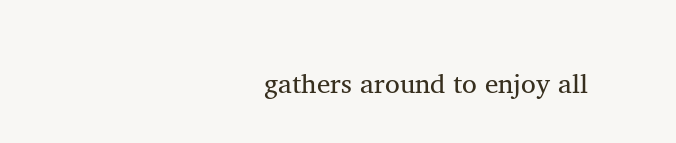gathers around to enjoy all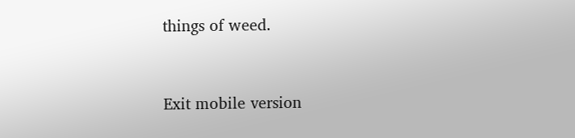things of weed.



Exit mobile version